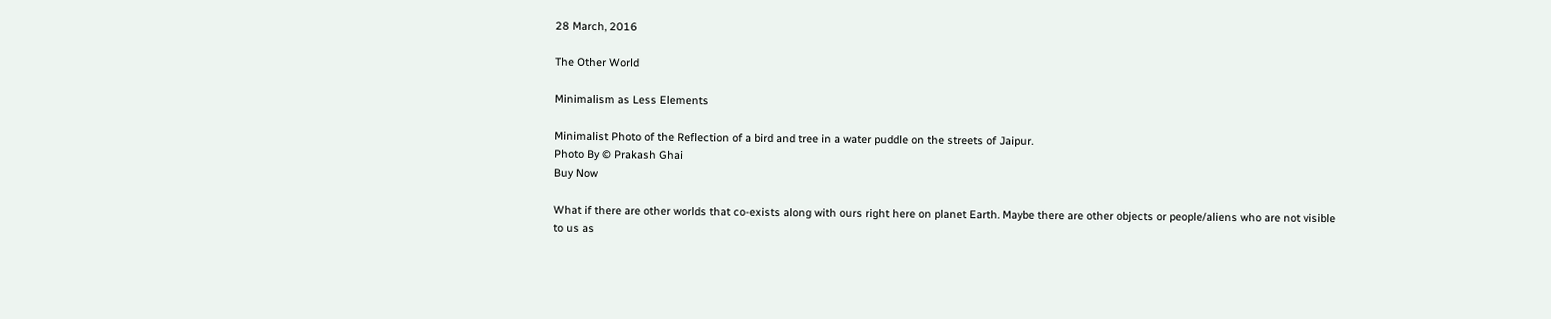28 March, 2016

The Other World

Minimalism as Less Elements

Minimalist Photo of the Reflection of a bird and tree in a water puddle on the streets of Jaipur.
Photo By © Prakash Ghai
Buy Now

What if there are other worlds that co-exists along with ours right here on planet Earth. Maybe there are other objects or people/aliens who are not visible to us as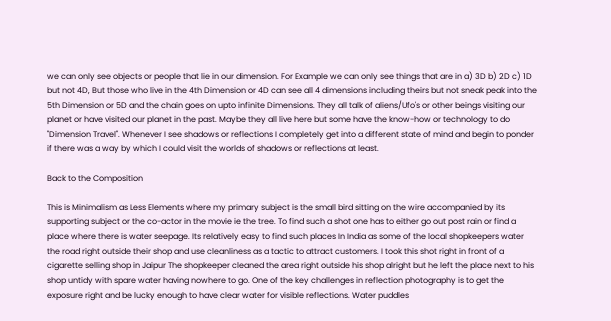we can only see objects or people that lie in our dimension. For Example we can only see things that are in a) 3D b) 2D c) 1D but not 4D, But those who live in the 4th Dimension or 4D can see all 4 dimensions including theirs but not sneak peak into the 5th Dimension or 5D and the chain goes on upto infinite Dimensions. They all talk of aliens/Ufo's or other beings visiting our planet or have visited our planet in the past. Maybe they all live here but some have the know-how or technology to do "Dimension Travel". Whenever I see shadows or reflections I completely get into a different state of mind and begin to ponder if there was a way by which I could visit the worlds of shadows or reflections at least.

Back to the Composition

This is Minimalism as Less Elements where my primary subject is the small bird sitting on the wire accompanied by its supporting subject or the co-actor in the movie ie the tree. To find such a shot one has to either go out post rain or find a place where there is water seepage. Its relatively easy to find such places In India as some of the local shopkeepers water the road right outside their shop and use cleanliness as a tactic to attract customers. I took this shot right in front of a cigarette selling shop in Jaipur The shopkeeper cleaned the area right outside his shop alright but he left the place next to his shop untidy with spare water having nowhere to go. One of the key challenges in reflection photography is to get the exposure right and be lucky enough to have clear water for visible reflections. Water puddles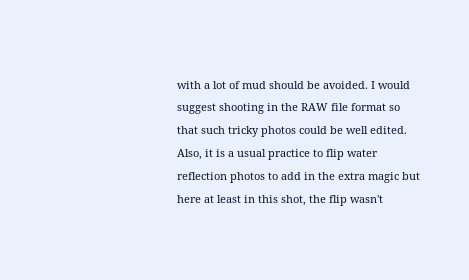with a lot of mud should be avoided. I would suggest shooting in the RAW file format so that such tricky photos could be well edited. Also, it is a usual practice to flip water reflection photos to add in the extra magic but here at least in this shot, the flip wasn't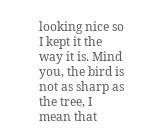looking nice so I kept it the way it is. Mind you, the bird is not as sharp as the tree, I mean that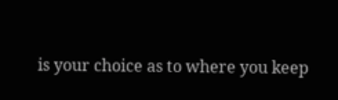is your choice as to where you keep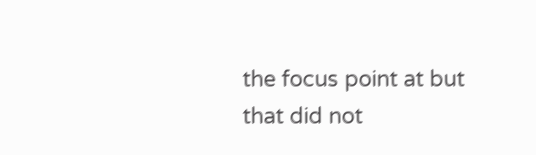the focus point at but that did not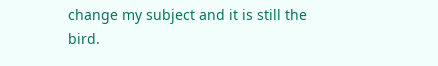change my subject and it is still the bird.